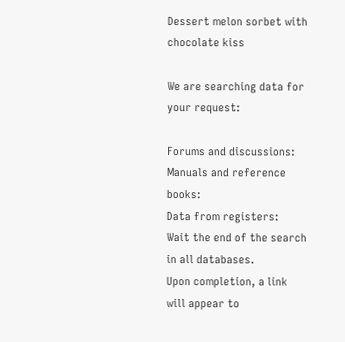Dessert melon sorbet with chocolate kiss

We are searching data for your request:

Forums and discussions:
Manuals and reference books:
Data from registers:
Wait the end of the search in all databases.
Upon completion, a link will appear to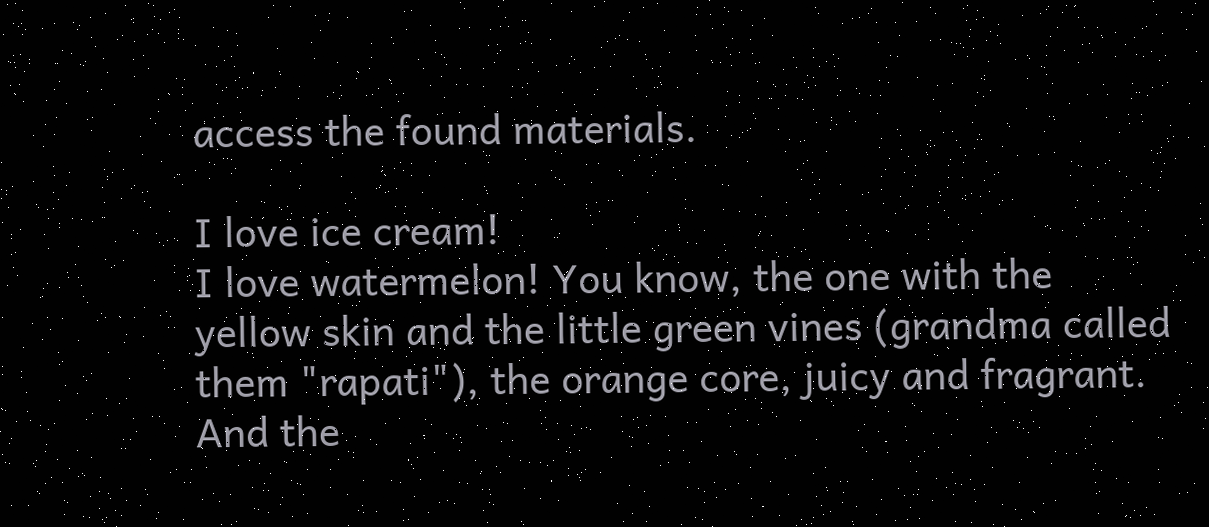access the found materials.

I love ice cream!
I love watermelon! You know, the one with the yellow skin and the little green vines (grandma called them "rapati"), the orange core, juicy and fragrant.
And the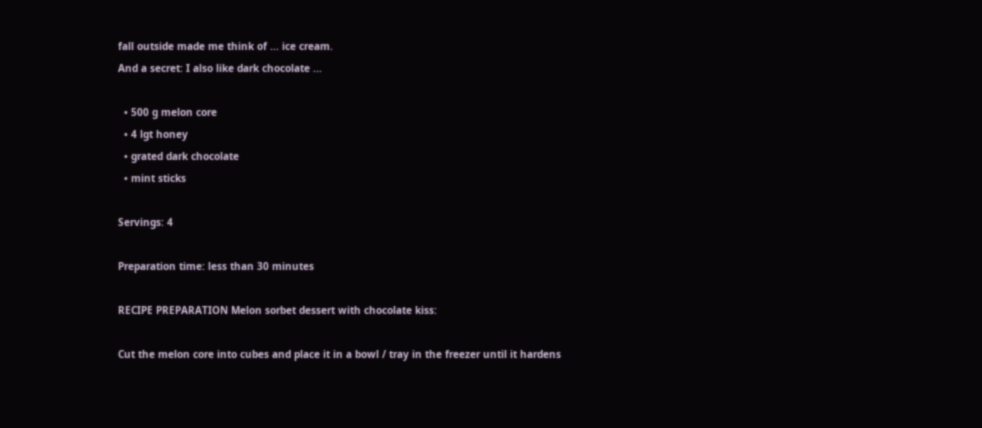fall outside made me think of ... ice cream.
And a secret: I also like dark chocolate ...

  • 500 g melon core
  • 4 lgt honey
  • grated dark chocolate
  • mint sticks

Servings: 4

Preparation time: less than 30 minutes

RECIPE PREPARATION Melon sorbet dessert with chocolate kiss:

Cut the melon core into cubes and place it in a bowl / tray in the freezer until it hardens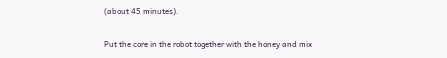(about 45 minutes).

Put the core in the robot together with the honey and mix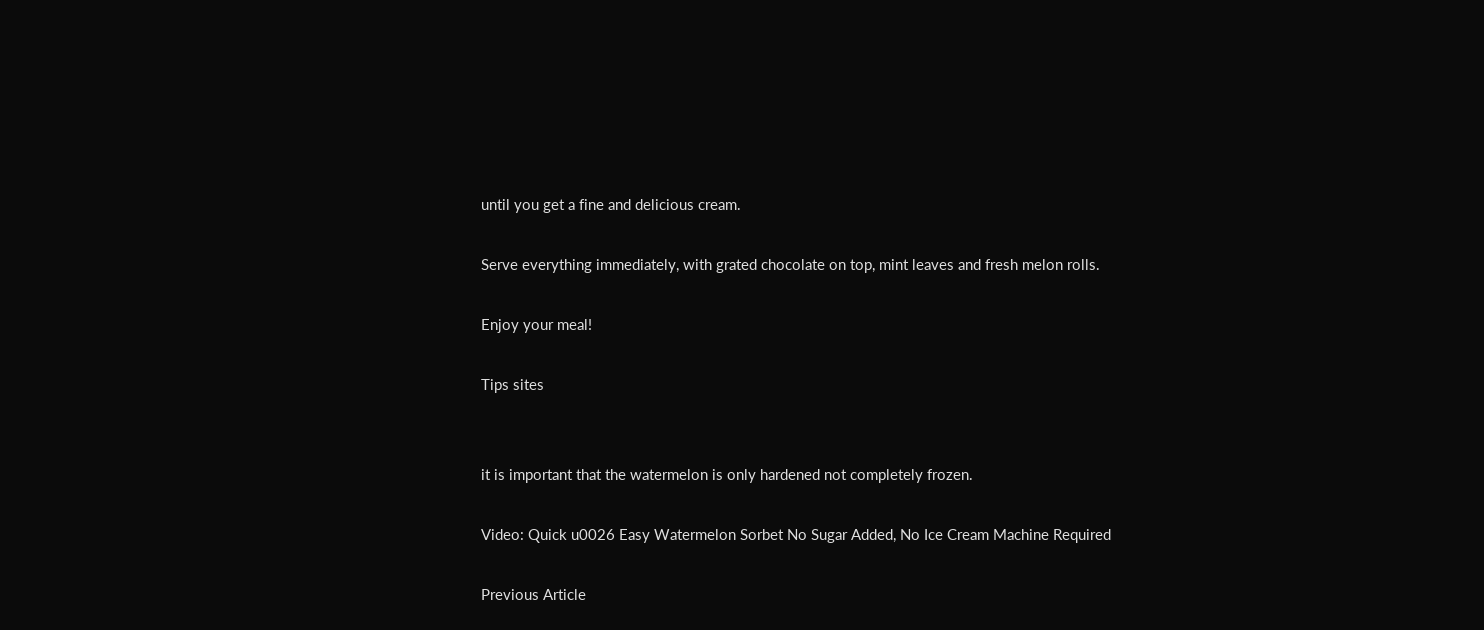until you get a fine and delicious cream.

Serve everything immediately, with grated chocolate on top, mint leaves and fresh melon rolls.

Enjoy your meal!

Tips sites


it is important that the watermelon is only hardened not completely frozen.

Video: Quick u0026 Easy Watermelon Sorbet No Sugar Added, No Ice Cream Machine Required

Previous Article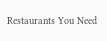Restaurants You Need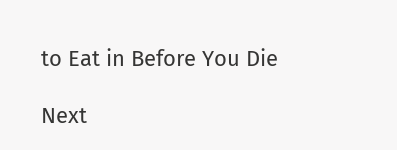to Eat in Before You Die

Next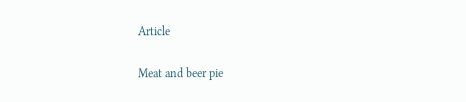Article

Meat and beer pie